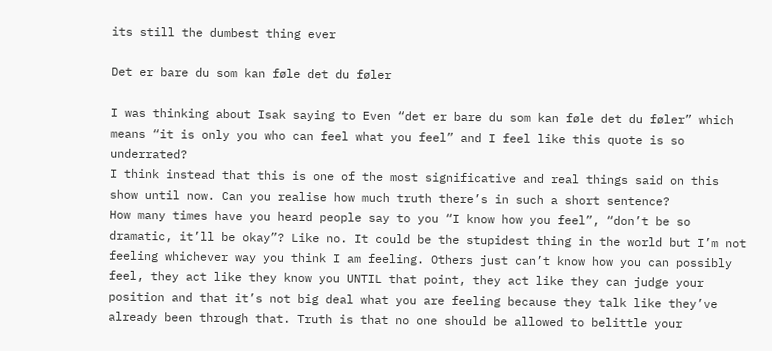its still the dumbest thing ever

Det er bare du som kan føle det du føler

I was thinking about Isak saying to Even “det er bare du som kan føle det du føler” which means “it is only you who can feel what you feel” and I feel like this quote is so underrated?
I think instead that this is one of the most significative and real things said on this show until now. Can you realise how much truth there’s in such a short sentence?
How many times have you heard people say to you “I know how you feel”, “don’t be so dramatic, it’ll be okay”? Like no. It could be the stupidest thing in the world but I’m not feeling whichever way you think I am feeling. Others just can’t know how you can possibly feel, they act like they know you UNTIL that point, they act like they can judge your position and that it’s not big deal what you are feeling because they talk like they’ve already been through that. Truth is that no one should be allowed to belittle your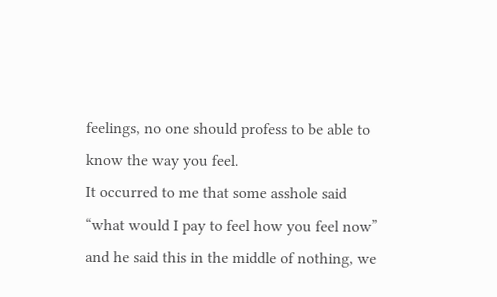feelings, no one should profess to be able to know the way you feel.
It occurred to me that some asshole said “what would I pay to feel how you feel now” and he said this in the middle of nothing, we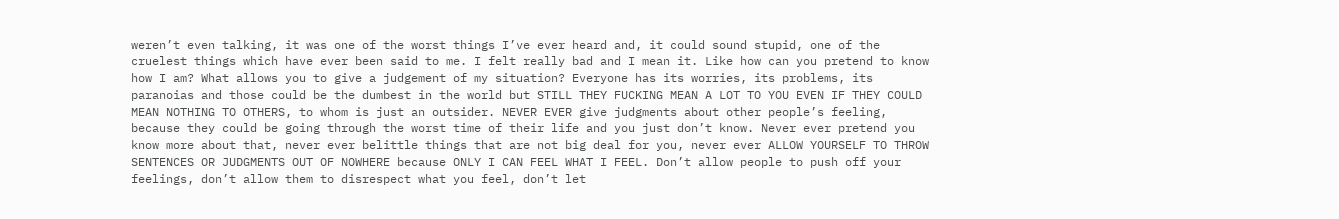weren’t even talking, it was one of the worst things I’ve ever heard and, it could sound stupid, one of the cruelest things which have ever been said to me. I felt really bad and I mean it. Like how can you pretend to know how I am? What allows you to give a judgement of my situation? Everyone has its worries, its problems, its paranoias and those could be the dumbest in the world but STILL THEY FUCKING MEAN A LOT TO YOU EVEN IF THEY COULD MEAN NOTHING TO OTHERS, to whom is just an outsider. NEVER EVER give judgments about other people’s feeling, because they could be going through the worst time of their life and you just don’t know. Never ever pretend you know more about that, never ever belittle things that are not big deal for you, never ever ALLOW YOURSELF TO THROW SENTENCES OR JUDGMENTS OUT OF NOWHERE because ONLY I CAN FEEL WHAT I FEEL. Don’t allow people to push off your feelings, don’t allow them to disrespect what you feel, don’t let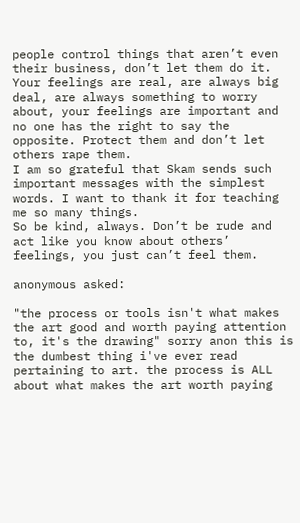people control things that aren’t even their business, don’t let them do it. Your feelings are real, are always big deal, are always something to worry about, your feelings are important and no one has the right to say the opposite. Protect them and don’t let others rape them.
I am so grateful that Skam sends such important messages with the simplest words. I want to thank it for teaching me so many things.
So be kind, always. Don’t be rude and act like you know about others’ feelings, you just can’t feel them.

anonymous asked:

"the process or tools isn't what makes the art good and worth paying attention to, it's the drawing" sorry anon this is the dumbest thing i've ever read pertaining to art. the process is ALL about what makes the art worth paying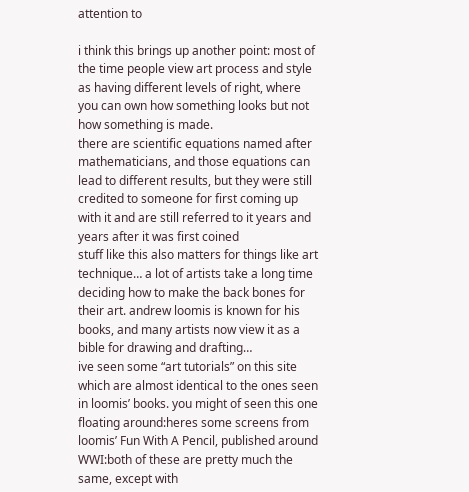attention to

i think this brings up another point: most of the time people view art process and style as having different levels of right, where you can own how something looks but not how something is made.
there are scientific equations named after mathematicians, and those equations can lead to different results, but they were still credited to someone for first coming up with it and are still referred to it years and years after it was first coined
stuff like this also matters for things like art technique… a lot of artists take a long time deciding how to make the back bones for their art. andrew loomis is known for his books, and many artists now view it as a bible for drawing and drafting…
ive seen some “art tutorials” on this site which are almost identical to the ones seen in loomis’ books. you might of seen this one floating around:heres some screens from loomis’ Fun With A Pencil, published around WWI:both of these are pretty much the same, except with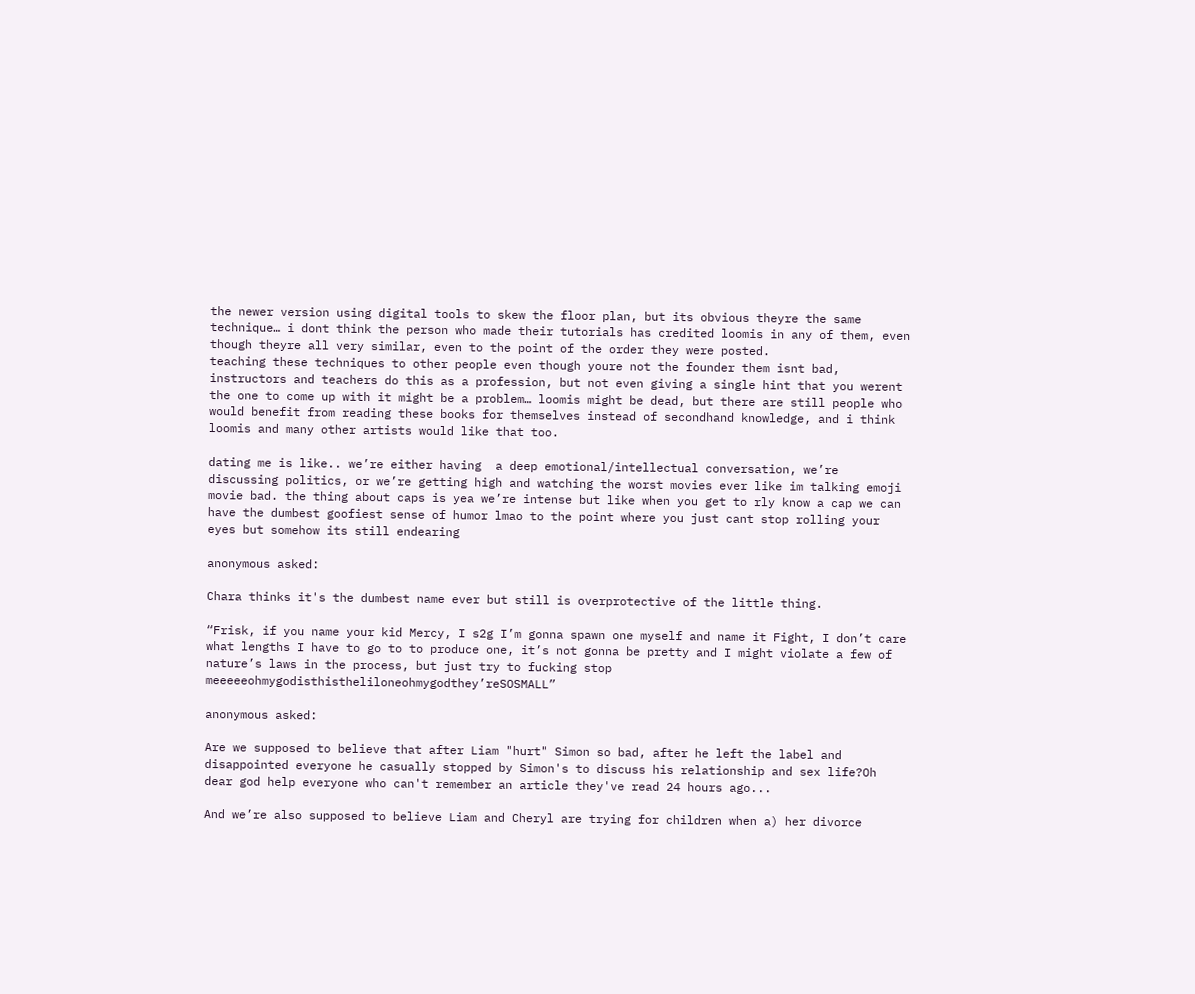the newer version using digital tools to skew the floor plan, but its obvious theyre the same technique… i dont think the person who made their tutorials has credited loomis in any of them, even though theyre all very similar, even to the point of the order they were posted.
teaching these techniques to other people even though youre not the founder them isnt bad, instructors and teachers do this as a profession, but not even giving a single hint that you werent the one to come up with it might be a problem… loomis might be dead, but there are still people who would benefit from reading these books for themselves instead of secondhand knowledge, and i think loomis and many other artists would like that too.

dating me is like.. we’re either having  a deep emotional/intellectual conversation, we’re discussing politics, or we’re getting high and watching the worst movies ever like im talking emoji movie bad. the thing about caps is yea we’re intense but like when you get to rly know a cap we can have the dumbest goofiest sense of humor lmao to the point where you just cant stop rolling your eyes but somehow its still endearing

anonymous asked:

Chara thinks it's the dumbest name ever but still is overprotective of the little thing.

“Frisk, if you name your kid Mercy, I s2g I’m gonna spawn one myself and name it Fight, I don’t care what lengths I have to go to to produce one, it’s not gonna be pretty and I might violate a few of nature’s laws in the process, but just try to fucking stop meeeeeohmygodisthistheliloneohmygodthey’reSOSMALL”

anonymous asked:

Are we supposed to believe that after Liam "hurt" Simon so bad, after he left the label and disappointed everyone he casually stopped by Simon's to discuss his relationship and sex life?Oh dear god help everyone who can't remember an article they've read 24 hours ago...

And we’re also supposed to believe Liam and Cheryl are trying for children when a) her divorce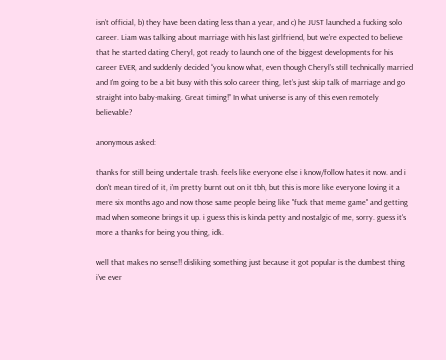isn’t official, b) they have been dating less than a year, and c) he JUST launched a fucking solo career. Liam was talking about marriage with his last girlfriend, but we’re expected to believe that he started dating Cheryl, got ready to launch one of the biggest developments for his career EVER, and suddenly decided “you know what, even though Cheryl’s still technically married and I’m going to be a bit busy with this solo career thing, let’s just skip talk of marriage and go straight into baby-making. Great timing!” In what universe is any of this even remotely believable?

anonymous asked:

thanks for still being undertale trash. feels like everyone else i know/follow hates it now. and i don't mean tired of it, i'm pretty burnt out on it tbh, but this is more like everyone loving it a mere six months ago and now those same people being like "fuck that meme game" and getting mad when someone brings it up. i guess this is kinda petty and nostalgic of me, sorry. guess it's more a thanks for being you thing, idk.

well that makes no sense!! disliking something just because it got popular is the dumbest thing i’ve ever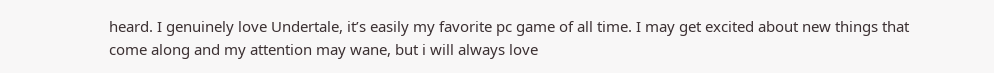heard. I genuinely love Undertale, it’s easily my favorite pc game of all time. I may get excited about new things that come along and my attention may wane, but i will always love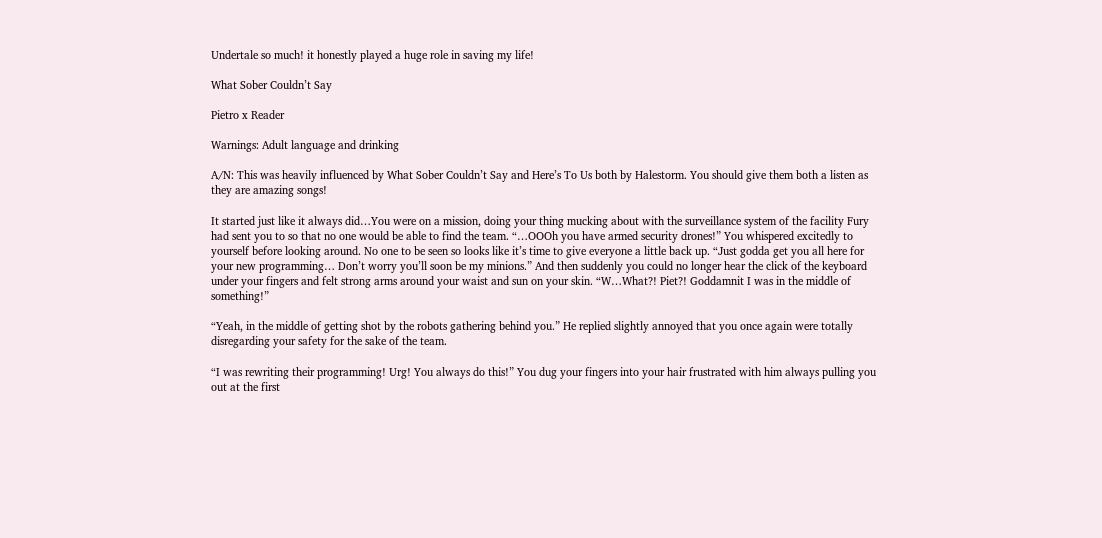Undertale so much! it honestly played a huge role in saving my life!

What Sober Couldn’t Say

Pietro x Reader

Warnings: Adult language and drinking

A/N: This was heavily influenced by What Sober Couldn’t Say and Here’s To Us both by Halestorm. You should give them both a listen as they are amazing songs!

It started just like it always did…You were on a mission, doing your thing mucking about with the surveillance system of the facility Fury had sent you to so that no one would be able to find the team. “…OOOh you have armed security drones!” You whispered excitedly to yourself before looking around. No one to be seen so looks like it’s time to give everyone a little back up. “Just godda get you all here for your new programming… Don’t worry you’ll soon be my minions.” And then suddenly you could no longer hear the click of the keyboard under your fingers and felt strong arms around your waist and sun on your skin. “W…What?! Piet?! Goddamnit I was in the middle of something!”

“Yeah, in the middle of getting shot by the robots gathering behind you.” He replied slightly annoyed that you once again were totally disregarding your safety for the sake of the team.

“I was rewriting their programming! Urg! You always do this!” You dug your fingers into your hair frustrated with him always pulling you out at the first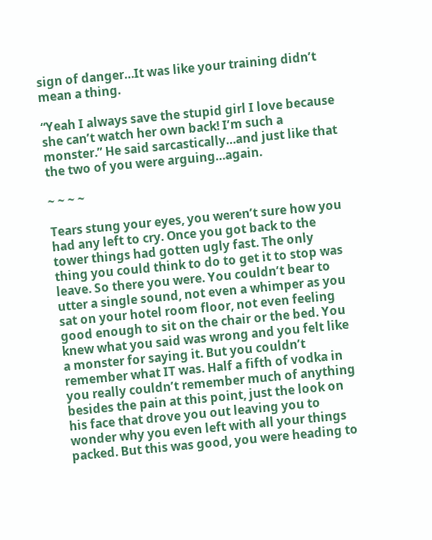sign of danger…It was like your training didn’t mean a thing.

“Yeah I always save the stupid girl I love because she can’t watch her own back! I’m such a monster.” He said sarcastically…and just like that the two of you were arguing…again.

~ ~ ~ ~

Tears stung your eyes, you weren’t sure how you had any left to cry. Once you got back to the tower things had gotten ugly fast. The only thing you could think to do to get it to stop was leave. So there you were. You couldn’t bear to utter a single sound, not even a whimper as you sat on your hotel room floor, not even feeling good enough to sit on the chair or the bed. You knew what you said was wrong and you felt like a monster for saying it. But you couldn’t remember what IT was. Half a fifth of vodka in you really couldn’t remember much of anything besides the pain at this point, just the look on his face that drove you out leaving you to wonder why you even left with all your things packed. But this was good, you were heading to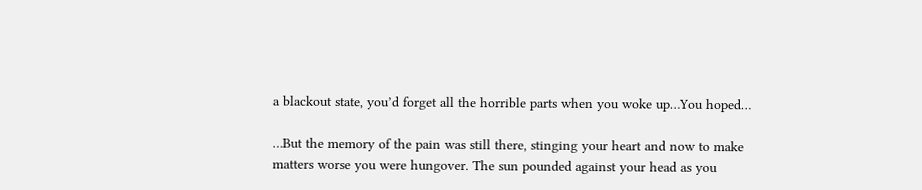a blackout state, you’d forget all the horrible parts when you woke up…You hoped…

…But the memory of the pain was still there, stinging your heart and now to make matters worse you were hungover. The sun pounded against your head as you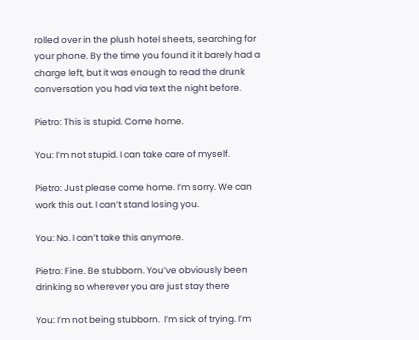rolled over in the plush hotel sheets, searching for your phone. By the time you found it it barely had a charge left, but it was enough to read the drunk conversation you had via text the night before.

Pietro: This is stupid. Come home.

You: I’m not stupid. I can take care of myself.

Pietro: Just please come home. I’m sorry. We can work this out. I can’t stand losing you.

You: No. I can’t take this anymore.

Pietro: Fine. Be stubborn. You’ve obviously been drinking so wherever you are just stay there

You: I’m not being stubborn.  I’m sick of trying. I’m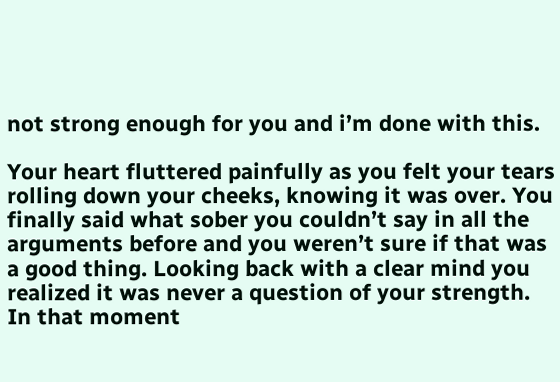not strong enough for you and i’m done with this.

Your heart fluttered painfully as you felt your tears rolling down your cheeks, knowing it was over. You finally said what sober you couldn’t say in all the arguments before and you weren’t sure if that was a good thing. Looking back with a clear mind you realized it was never a question of your strength. In that moment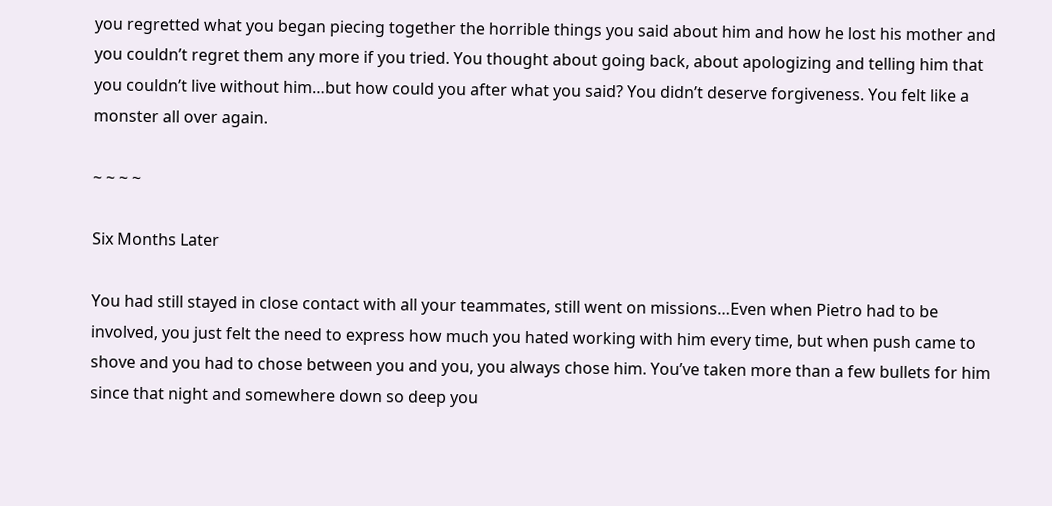you regretted what you began piecing together the horrible things you said about him and how he lost his mother and you couldn’t regret them any more if you tried. You thought about going back, about apologizing and telling him that you couldn’t live without him…but how could you after what you said? You didn’t deserve forgiveness. You felt like a monster all over again.

~ ~ ~ ~

Six Months Later

You had still stayed in close contact with all your teammates, still went on missions…Even when Pietro had to be involved, you just felt the need to express how much you hated working with him every time, but when push came to shove and you had to chose between you and you, you always chose him. You’ve taken more than a few bullets for him since that night and somewhere down so deep you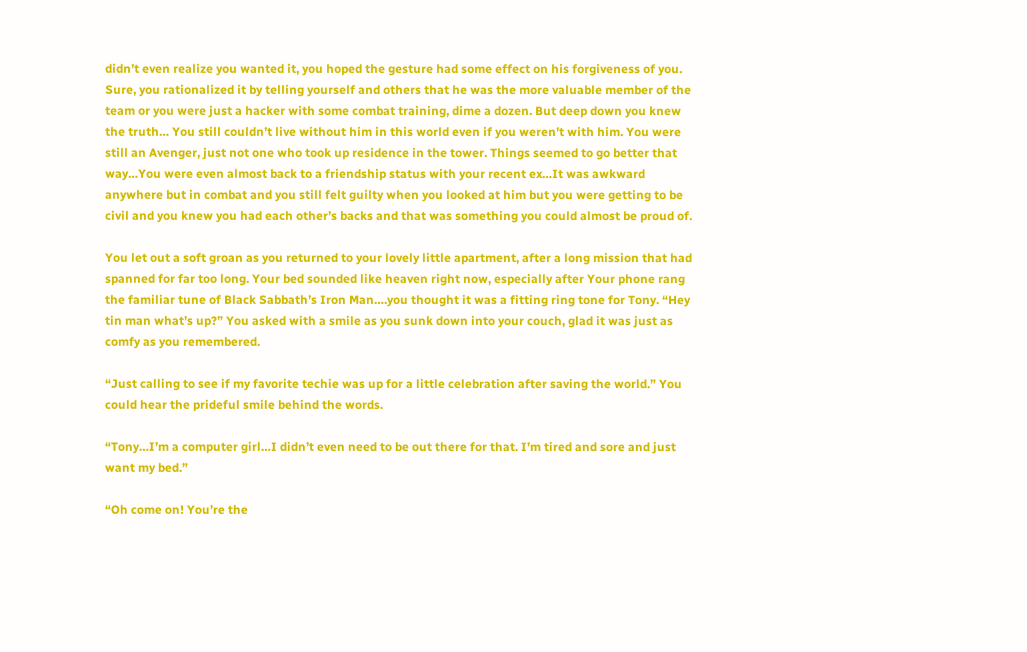didn’t even realize you wanted it, you hoped the gesture had some effect on his forgiveness of you. Sure, you rationalized it by telling yourself and others that he was the more valuable member of the team or you were just a hacker with some combat training, dime a dozen. But deep down you knew the truth… You still couldn’t live without him in this world even if you weren’t with him. You were still an Avenger, just not one who took up residence in the tower. Things seemed to go better that way…You were even almost back to a friendship status with your recent ex…It was awkward anywhere but in combat and you still felt guilty when you looked at him but you were getting to be civil and you knew you had each other’s backs and that was something you could almost be proud of.

You let out a soft groan as you returned to your lovely little apartment, after a long mission that had spanned for far too long. Your bed sounded like heaven right now, especially after Your phone rang the familiar tune of Black Sabbath’s Iron Man….you thought it was a fitting ring tone for Tony. “Hey tin man what’s up?” You asked with a smile as you sunk down into your couch, glad it was just as comfy as you remembered.

“Just calling to see if my favorite techie was up for a little celebration after saving the world.” You could hear the prideful smile behind the words.

“Tony…I’m a computer girl…I didn’t even need to be out there for that. I’m tired and sore and just want my bed.”

“Oh come on! You’re the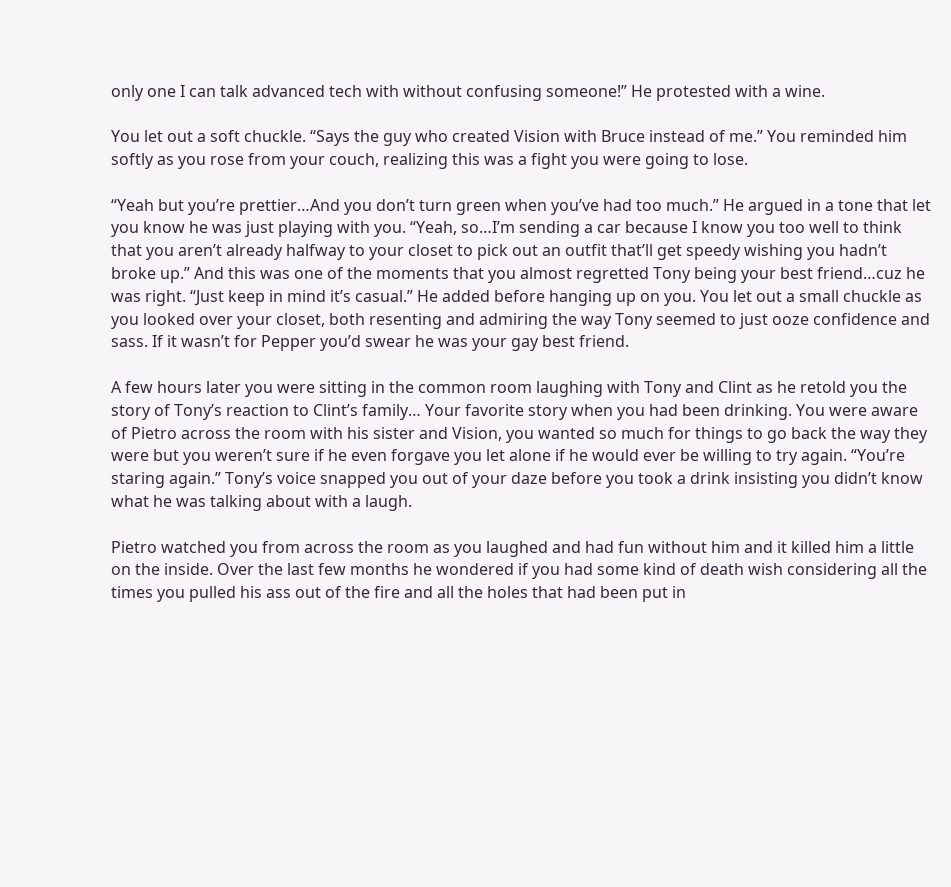only one I can talk advanced tech with without confusing someone!” He protested with a wine.

You let out a soft chuckle. “Says the guy who created Vision with Bruce instead of me.” You reminded him softly as you rose from your couch, realizing this was a fight you were going to lose.

“Yeah but you’re prettier…And you don’t turn green when you’ve had too much.” He argued in a tone that let you know he was just playing with you. “Yeah, so…I’m sending a car because I know you too well to think that you aren’t already halfway to your closet to pick out an outfit that’ll get speedy wishing you hadn’t broke up.” And this was one of the moments that you almost regretted Tony being your best friend…cuz he was right. “Just keep in mind it’s casual.” He added before hanging up on you. You let out a small chuckle as you looked over your closet, both resenting and admiring the way Tony seemed to just ooze confidence and sass. If it wasn’t for Pepper you’d swear he was your gay best friend.

A few hours later you were sitting in the common room laughing with Tony and Clint as he retold you the story of Tony’s reaction to Clint’s family… Your favorite story when you had been drinking. You were aware of Pietro across the room with his sister and Vision, you wanted so much for things to go back the way they were but you weren’t sure if he even forgave you let alone if he would ever be willing to try again. “You’re staring again.” Tony’s voice snapped you out of your daze before you took a drink insisting you didn’t know what he was talking about with a laugh.

Pietro watched you from across the room as you laughed and had fun without him and it killed him a little on the inside. Over the last few months he wondered if you had some kind of death wish considering all the times you pulled his ass out of the fire and all the holes that had been put in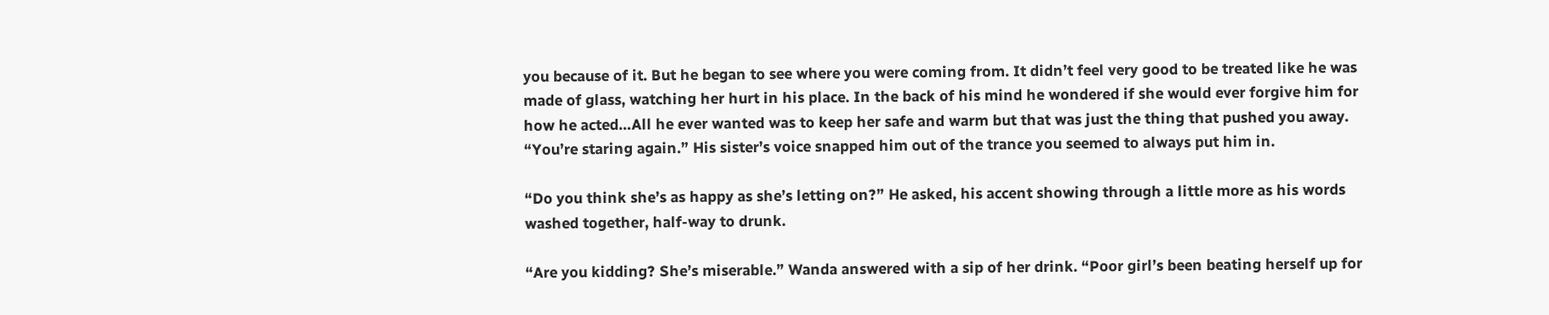you because of it. But he began to see where you were coming from. It didn’t feel very good to be treated like he was made of glass, watching her hurt in his place. In the back of his mind he wondered if she would ever forgive him for how he acted…All he ever wanted was to keep her safe and warm but that was just the thing that pushed you away. “You’re staring again.” His sister’s voice snapped him out of the trance you seemed to always put him in.

“Do you think she’s as happy as she’s letting on?” He asked, his accent showing through a little more as his words washed together, half-way to drunk.

“Are you kidding? She’s miserable.” Wanda answered with a sip of her drink. “Poor girl’s been beating herself up for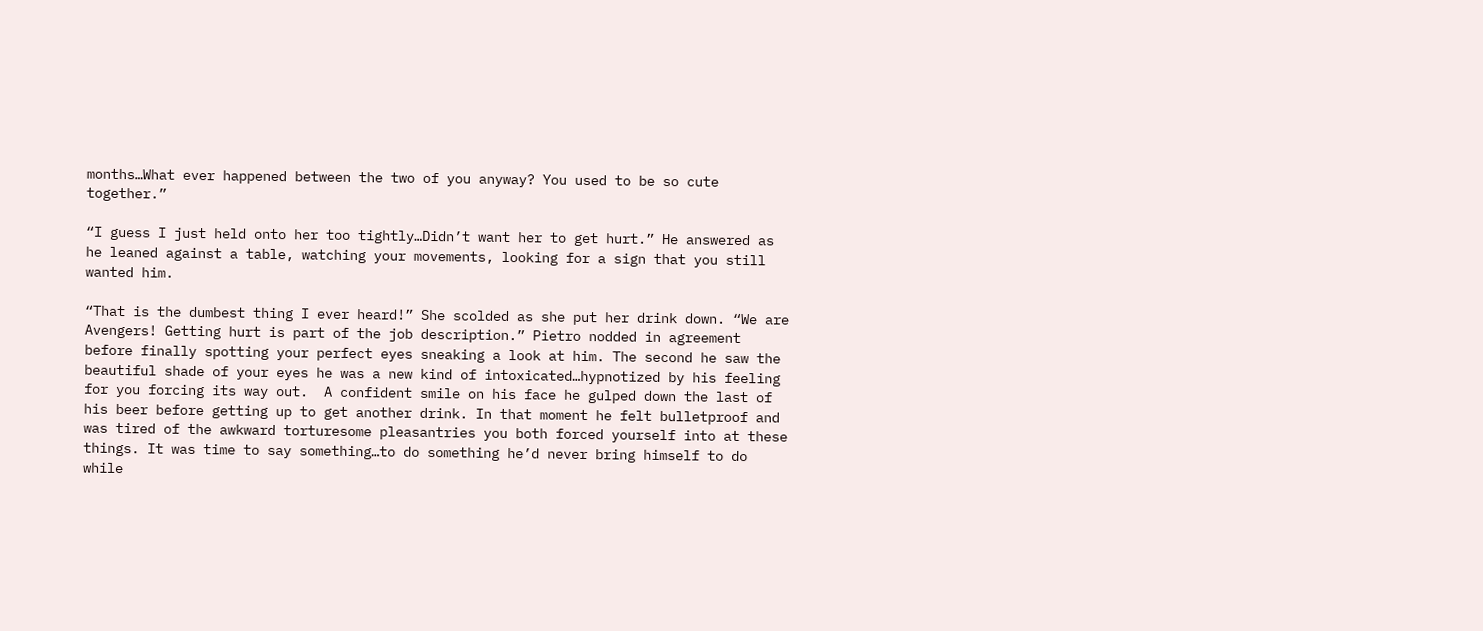months…What ever happened between the two of you anyway? You used to be so cute together.”

“I guess I just held onto her too tightly…Didn’t want her to get hurt.” He answered as he leaned against a table, watching your movements, looking for a sign that you still wanted him.

“That is the dumbest thing I ever heard!” She scolded as she put her drink down. “We are Avengers! Getting hurt is part of the job description.” Pietro nodded in agreement before finally spotting your perfect eyes sneaking a look at him. The second he saw the beautiful shade of your eyes he was a new kind of intoxicated…hypnotized by his feeling for you forcing its way out.  A confident smile on his face he gulped down the last of his beer before getting up to get another drink. In that moment he felt bulletproof and was tired of the awkward torturesome pleasantries you both forced yourself into at these things. It was time to say something…to do something he’d never bring himself to do while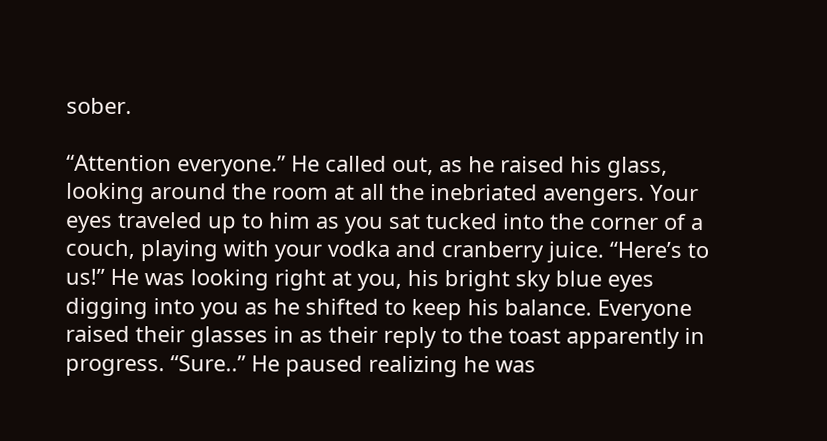sober.

“Attention everyone.” He called out, as he raised his glass, looking around the room at all the inebriated avengers. Your eyes traveled up to him as you sat tucked into the corner of a couch, playing with your vodka and cranberry juice. “Here’s to us!” He was looking right at you, his bright sky blue eyes digging into you as he shifted to keep his balance. Everyone raised their glasses in as their reply to the toast apparently in progress. “Sure..” He paused realizing he was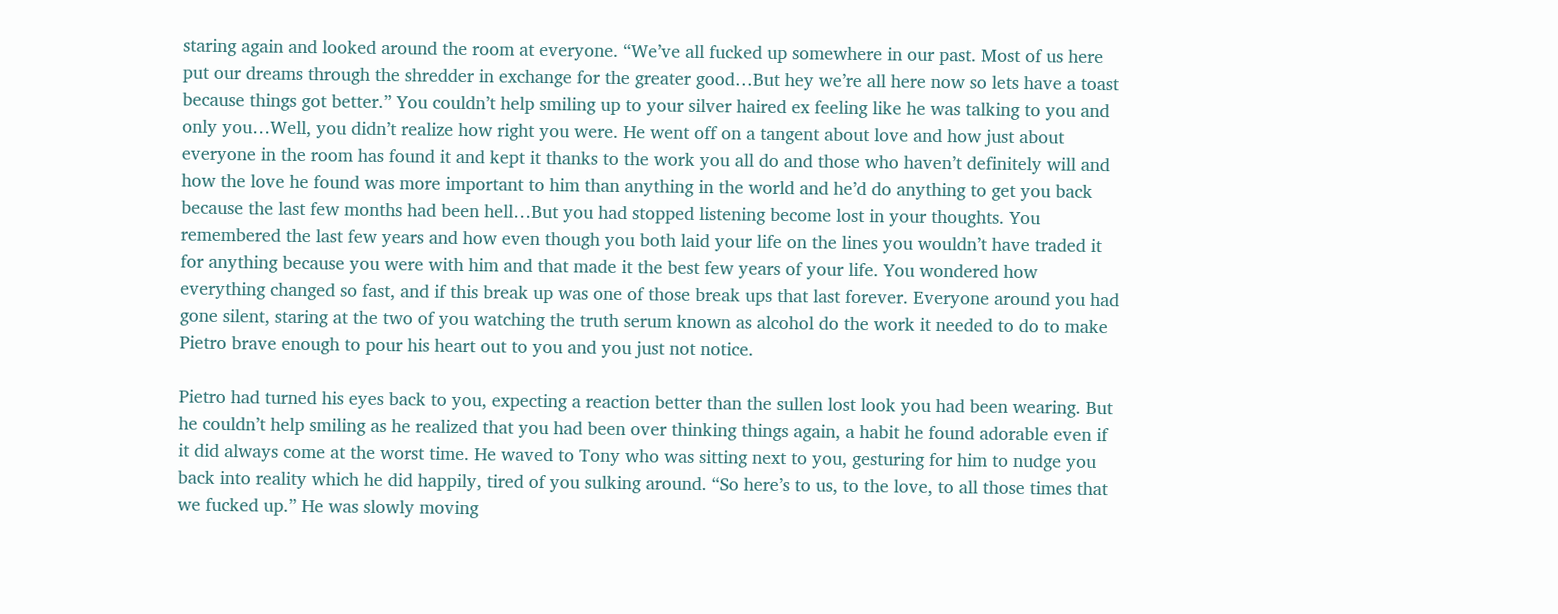staring again and looked around the room at everyone. “We’ve all fucked up somewhere in our past. Most of us here put our dreams through the shredder in exchange for the greater good…But hey we’re all here now so lets have a toast because things got better.” You couldn’t help smiling up to your silver haired ex feeling like he was talking to you and only you…Well, you didn’t realize how right you were. He went off on a tangent about love and how just about everyone in the room has found it and kept it thanks to the work you all do and those who haven’t definitely will and how the love he found was more important to him than anything in the world and he’d do anything to get you back because the last few months had been hell…But you had stopped listening become lost in your thoughts. You remembered the last few years and how even though you both laid your life on the lines you wouldn’t have traded it for anything because you were with him and that made it the best few years of your life. You wondered how everything changed so fast, and if this break up was one of those break ups that last forever. Everyone around you had gone silent, staring at the two of you watching the truth serum known as alcohol do the work it needed to do to make Pietro brave enough to pour his heart out to you and you just not notice.

Pietro had turned his eyes back to you, expecting a reaction better than the sullen lost look you had been wearing. But he couldn’t help smiling as he realized that you had been over thinking things again, a habit he found adorable even if it did always come at the worst time. He waved to Tony who was sitting next to you, gesturing for him to nudge you back into reality which he did happily, tired of you sulking around. “So here’s to us, to the love, to all those times that we fucked up.” He was slowly moving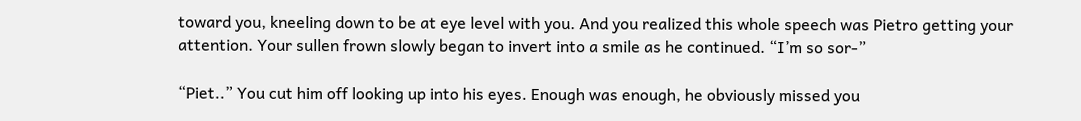toward you, kneeling down to be at eye level with you. And you realized this whole speech was Pietro getting your attention. Your sullen frown slowly began to invert into a smile as he continued. “I’m so sor-”

“Piet..” You cut him off looking up into his eyes. Enough was enough, he obviously missed you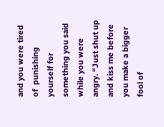and you were tired of  punishing yourself for something you said while you were angry. “Just shut up and kiss me before you make a bigger fool of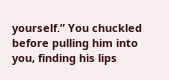yourself.” You chuckled before pulling him into you, finding his lips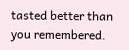tasted better than you remembered.